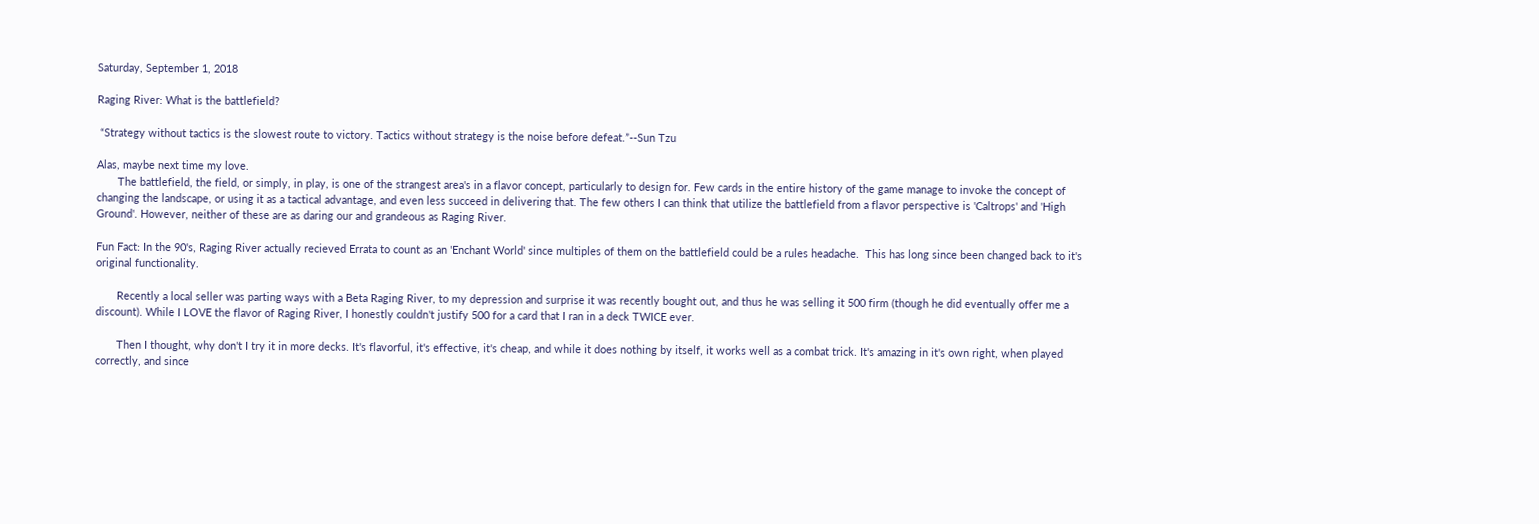Saturday, September 1, 2018

Raging River: What is the battlefield?

 “Strategy without tactics is the slowest route to victory. Tactics without strategy is the noise before defeat.”--Sun Tzu

Alas, maybe next time my love.
       The battlefield, the field, or simply, in play, is one of the strangest area's in a flavor concept, particularly to design for. Few cards in the entire history of the game manage to invoke the concept of changing the landscape, or using it as a tactical advantage, and even less succeed in delivering that. The few others I can think that utilize the battlefield from a flavor perspective is 'Caltrops' and 'High Ground'. However, neither of these are as daring our and grandeous as Raging River.

Fun Fact: In the 90's, Raging River actually recieved Errata to count as an 'Enchant World' since multiples of them on the battlefield could be a rules headache.  This has long since been changed back to it's original functionality.

       Recently a local seller was parting ways with a Beta Raging River, to my depression and surprise it was recently bought out, and thus he was selling it 500 firm (though he did eventually offer me a discount). While I LOVE the flavor of Raging River, I honestly couldn't justify 500 for a card that I ran in a deck TWICE ever.

       Then I thought, why don't I try it in more decks. It's flavorful, it's effective, it's cheap, and while it does nothing by itself, it works well as a combat trick. It's amazing in it's own right, when played correctly, and since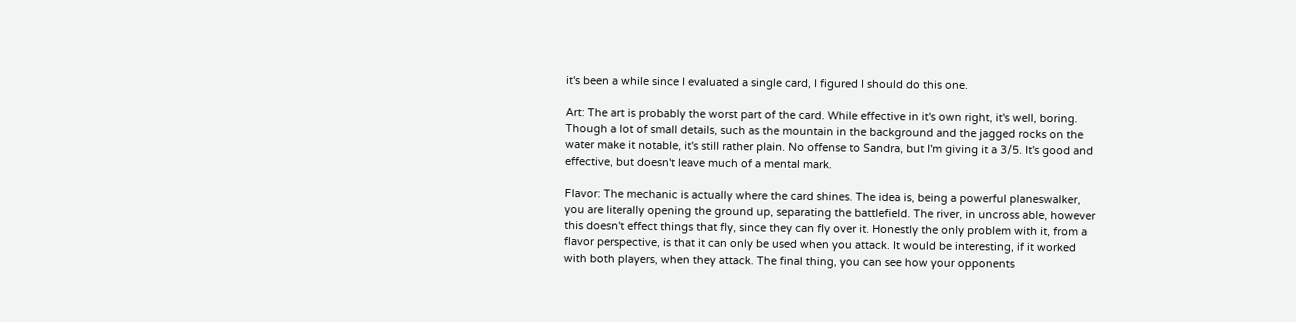it's been a while since I evaluated a single card, I figured I should do this one.

Art: The art is probably the worst part of the card. While effective in it's own right, it's well, boring. Though a lot of small details, such as the mountain in the background and the jagged rocks on the water make it notable, it's still rather plain. No offense to Sandra, but I'm giving it a 3/5. It's good and effective, but doesn't leave much of a mental mark.

Flavor: The mechanic is actually where the card shines. The idea is, being a powerful planeswalker, you are literally opening the ground up, separating the battlefield. The river, in uncross able, however this doesn't effect things that fly, since they can fly over it. Honestly the only problem with it, from a flavor perspective, is that it can only be used when you attack. It would be interesting, if it worked with both players, when they attack. The final thing, you can see how your opponents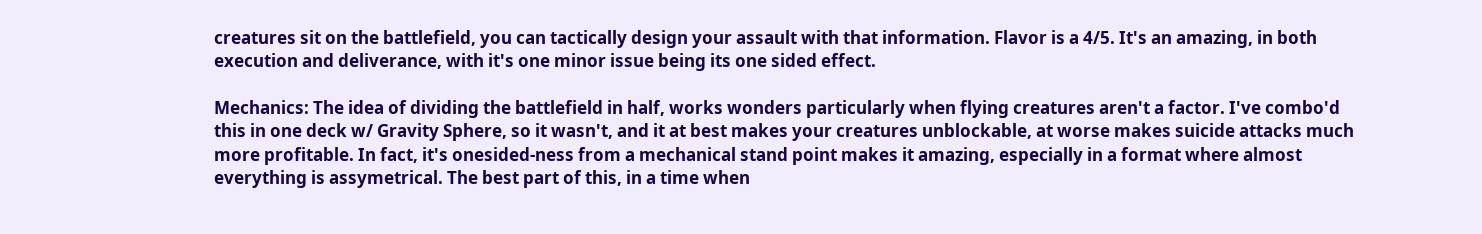creatures sit on the battlefield, you can tactically design your assault with that information. Flavor is a 4/5. It's an amazing, in both execution and deliverance, with it's one minor issue being its one sided effect.

Mechanics: The idea of dividing the battlefield in half, works wonders particularly when flying creatures aren't a factor. I've combo'd this in one deck w/ Gravity Sphere, so it wasn't, and it at best makes your creatures unblockable, at worse makes suicide attacks much more profitable. In fact, it's onesided-ness from a mechanical stand point makes it amazing, especially in a format where almost everything is assymetrical. The best part of this, in a time when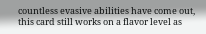countless evasive abilities have come out, this card still works on a flavor level as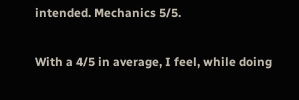intended. Mechanics 5/5.

With a 4/5 in average, I feel, while doing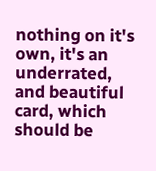nothing on it's own, it's an underrated, and beautiful card, which should be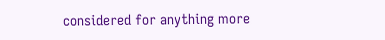considered for anything more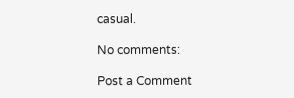casual.

No comments:

Post a Comment